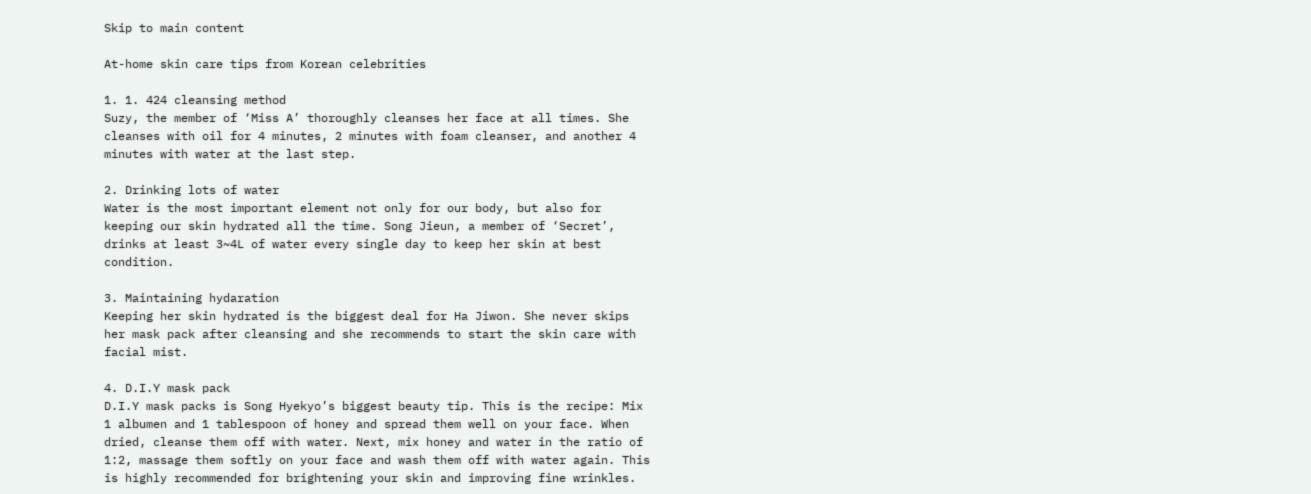Skip to main content

At-home skin care tips from Korean celebrities

1. 1. 424 cleansing method
Suzy, the member of ‘Miss A’ thoroughly cleanses her face at all times. She cleanses with oil for 4 minutes, 2 minutes with foam cleanser, and another 4 minutes with water at the last step.

2. Drinking lots of water
Water is the most important element not only for our body, but also for keeping our skin hydrated all the time. Song Jieun, a member of ‘Secret’, drinks at least 3~4L of water every single day to keep her skin at best condition.

3. Maintaining hydaration
Keeping her skin hydrated is the biggest deal for Ha Jiwon. She never skips her mask pack after cleansing and she recommends to start the skin care with facial mist.

4. D.I.Y mask pack
D.I.Y mask packs is Song Hyekyo’s biggest beauty tip. This is the recipe: Mix 1 albumen and 1 tablespoon of honey and spread them well on your face. When dried, cleanse them off with water. Next, mix honey and water in the ratio of 1:2, massage them softly on your face and wash them off with water again. This is highly recommended for brightening your skin and improving fine wrinkles.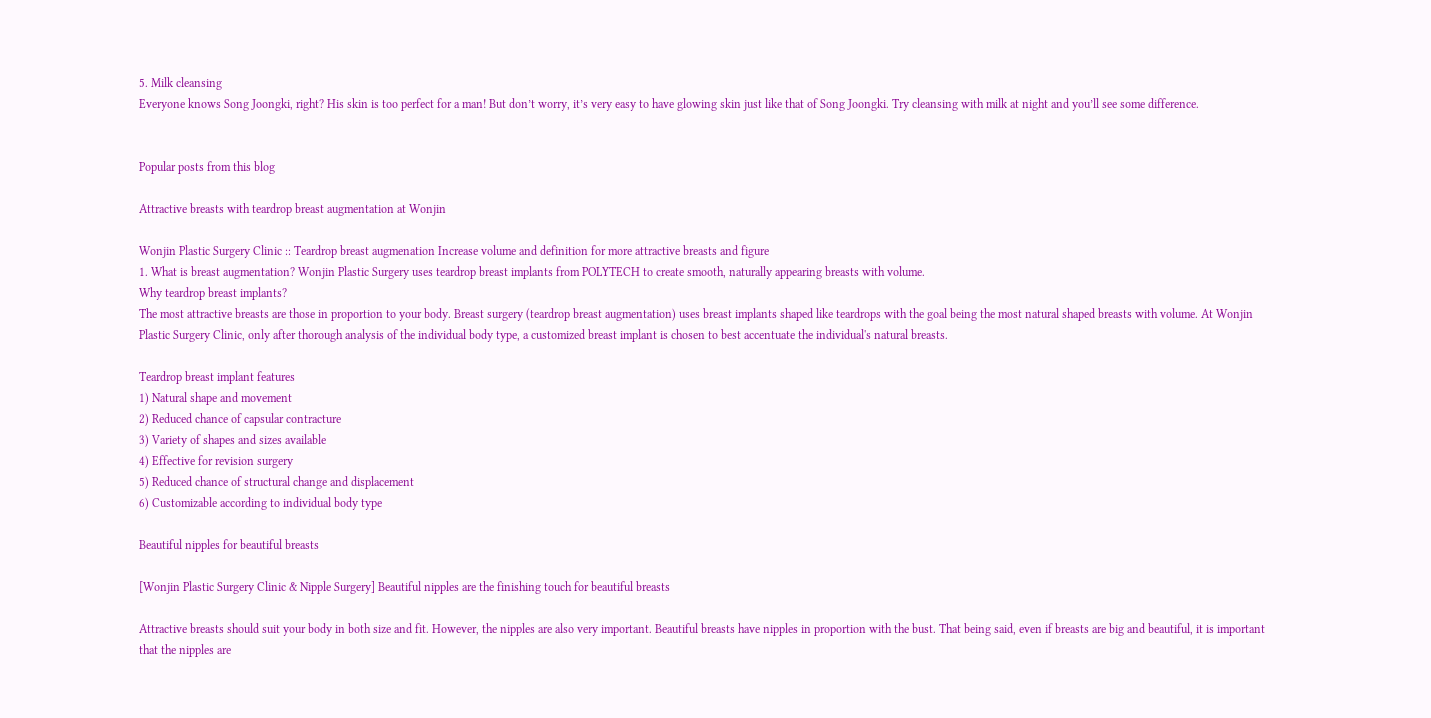5. Milk cleansing
Everyone knows Song Joongki, right? His skin is too perfect for a man! But don’t worry, it’s very easy to have glowing skin just like that of Song Joongki. Try cleansing with milk at night and you’ll see some difference.


Popular posts from this blog

Attractive breasts with teardrop breast augmentation at Wonjin

Wonjin Plastic Surgery Clinic :: Teardrop breast augmenation Increase volume and definition for more attractive breasts and figure
1. What is breast augmentation? Wonjin Plastic Surgery uses teardrop breast implants from POLYTECH to create smooth, naturally appearing breasts with volume.
Why teardrop breast implants?
The most attractive breasts are those in proportion to your body. Breast surgery (teardrop breast augmentation) uses breast implants shaped like teardrops with the goal being the most natural shaped breasts with volume. At Wonjin Plastic Surgery Clinic, only after thorough analysis of the individual body type, a customized breast implant is chosen to best accentuate the individual's natural breasts.

Teardrop breast implant features
1) Natural shape and movement
2) Reduced chance of capsular contracture
3) Variety of shapes and sizes available
4) Effective for revision surgery
5) Reduced chance of structural change and displacement
6) Customizable according to individual body type

Beautiful nipples for beautiful breasts

[Wonjin Plastic Surgery Clinic & Nipple Surgery] Beautiful nipples are the finishing touch for beautiful breasts

Attractive breasts should suit your body in both size and fit. However, the nipples are also very important. Beautiful breasts have nipples in proportion with the bust. That being said, even if breasts are big and beautiful, it is important that the nipples are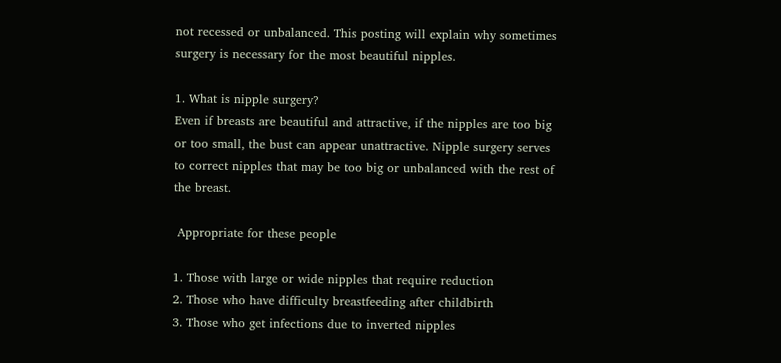not recessed or unbalanced. This posting will explain why sometimes surgery is necessary for the most beautiful nipples.

1. What is nipple surgery?
Even if breasts are beautiful and attractive, if the nipples are too big or too small, the bust can appear unattractive. Nipple surgery serves to correct nipples that may be too big or unbalanced with the rest of the breast.

 Appropriate for these people

1. Those with large or wide nipples that require reduction
2. Those who have difficulty breastfeeding after childbirth
3. Those who get infections due to inverted nipples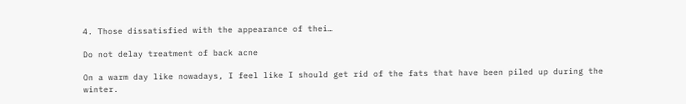4. Those dissatisfied with the appearance of thei…

Do not delay treatment of back acne

On a warm day like nowadays, I feel like I should get rid of the fats that have been piled up during the winter.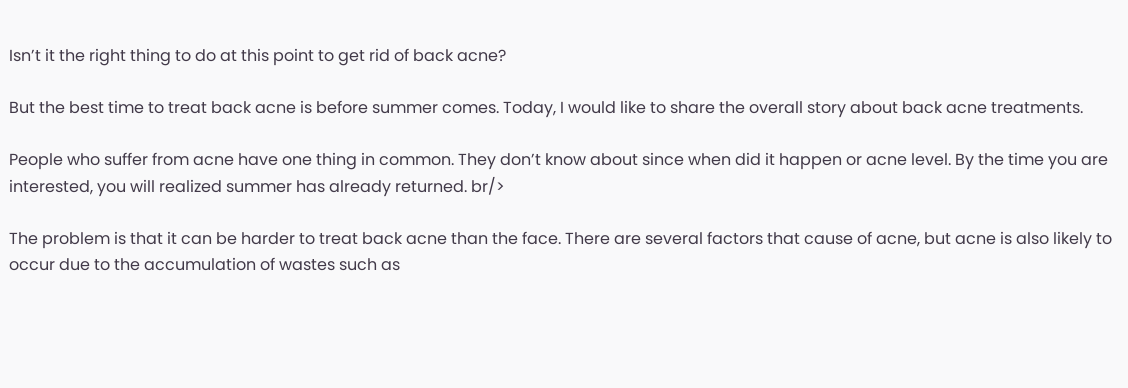Isn’t it the right thing to do at this point to get rid of back acne?

But the best time to treat back acne is before summer comes. Today, I would like to share the overall story about back acne treatments.

People who suffer from acne have one thing in common. They don’t know about since when did it happen or acne level. By the time you are interested, you will realized summer has already returned. br/>

The problem is that it can be harder to treat back acne than the face. There are several factors that cause of acne, but acne is also likely to occur due to the accumulation of wastes such as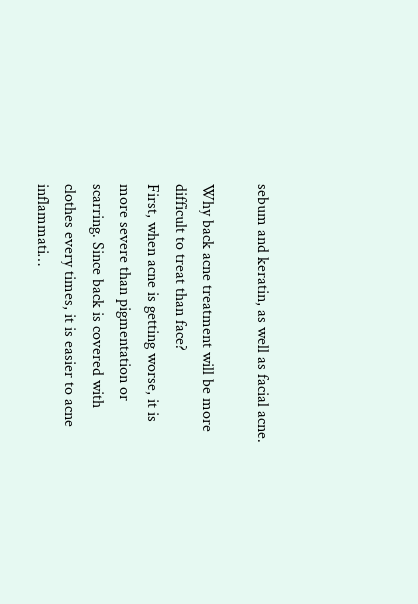sebum and keratin, as well as facial acne.

Why back acne treatment will be more difficult to treat than face?
First, when acne is getting worse, it is more severe than pigmentation or scarring. Since back is covered with clothes every times, it is easier to acne inflammati…